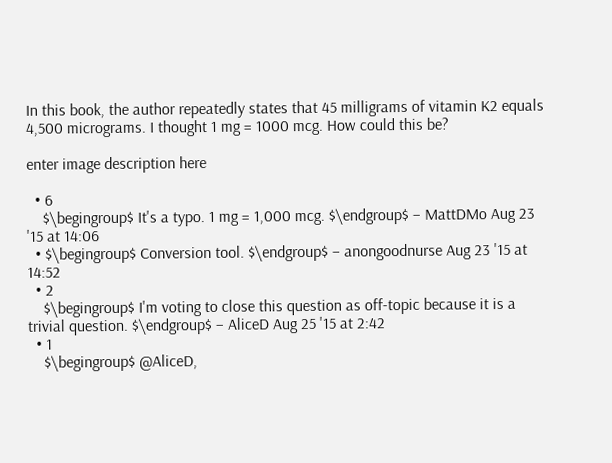In this book, the author repeatedly states that 45 milligrams of vitamin K2 equals 4,500 micrograms. I thought 1 mg = 1000 mcg. How could this be?

enter image description here

  • 6
    $\begingroup$ It's a typo. 1 mg = 1,000 mcg. $\endgroup$ – MattDMo Aug 23 '15 at 14:06
  • $\begingroup$ Conversion tool. $\endgroup$ – anongoodnurse Aug 23 '15 at 14:52
  • 2
    $\begingroup$ I'm voting to close this question as off-topic because it is a trivial question. $\endgroup$ – AliceD Aug 25 '15 at 2:42
  • 1
    $\begingroup$ @AliceD,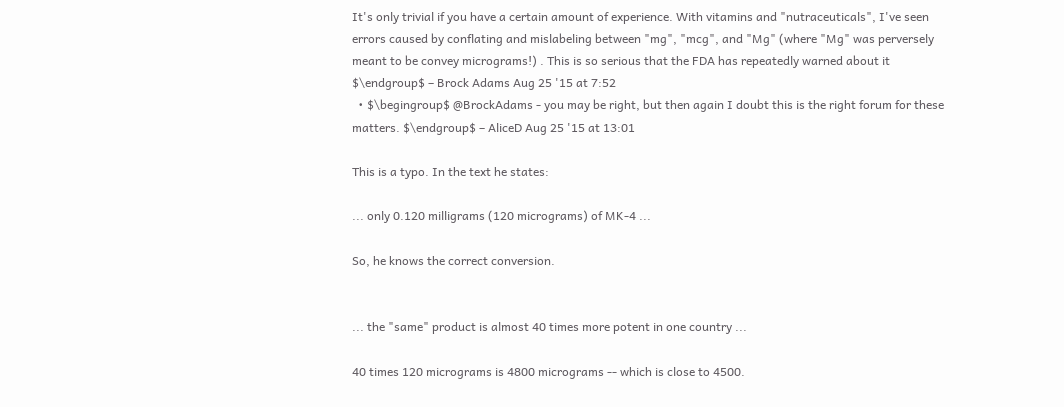It's only trivial if you have a certain amount of experience. With vitamins and "nutraceuticals", I've seen errors caused by conflating and mislabeling between "mg", "mcg", and "Mg" (where "Mg" was perversely meant to be convey micrograms!) . This is so serious that the FDA has repeatedly warned about it $\endgroup$ – Brock Adams Aug 25 '15 at 7:52
  • $\begingroup$ @BrockAdams - you may be right, but then again I doubt this is the right forum for these matters. $\endgroup$ – AliceD Aug 25 '15 at 13:01

This is a typo. In the text he states:

... only 0.120 milligrams (120 micrograms) of MK-4 ...

So, he knows the correct conversion.


... the "same" product is almost 40 times more potent in one country ...

40 times 120 micrograms is 4800 micrograms -- which is close to 4500.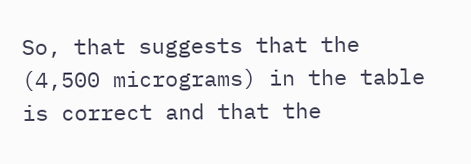So, that suggests that the (4,500 micrograms) in the table is correct and that the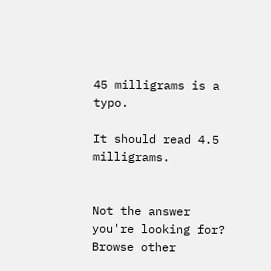45 milligrams is a typo.

It should read 4.5 milligrams.


Not the answer you're looking for? Browse other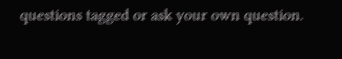questions tagged or ask your own question.